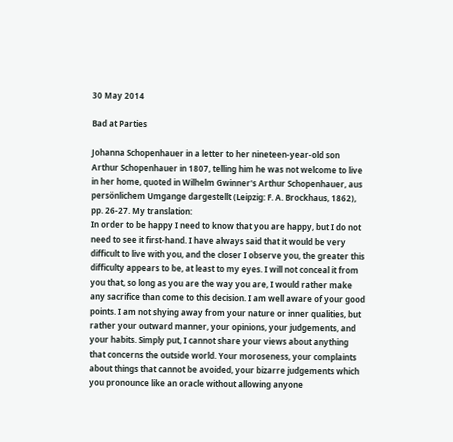30 May 2014

Bad at Parties

Johanna Schopenhauer in a letter to her nineteen-year-old son Arthur Schopenhauer in 1807, telling him he was not welcome to live in her home, quoted in Wilhelm Gwinner's Arthur Schopenhauer, aus persönlichem Umgange dargestellt (Leipzig: F. A. Brockhaus, 1862), pp. 26-27. My translation:
In order to be happy I need to know that you are happy, but I do not need to see it first-hand. I have always said that it would be very difficult to live with you, and the closer I observe you, the greater this difficulty appears to be, at least to my eyes. I will not conceal it from you that, so long as you are the way you are, I would rather make any sacrifice than come to this decision. I am well aware of your good points. I am not shying away from your nature or inner qualities, but rather your outward manner, your opinions, your judgements, and your habits. Simply put, I cannot share your views about anything that concerns the outside world. Your moroseness, your complaints about things that cannot be avoided, your bizarre judgements which you pronounce like an oracle without allowing anyone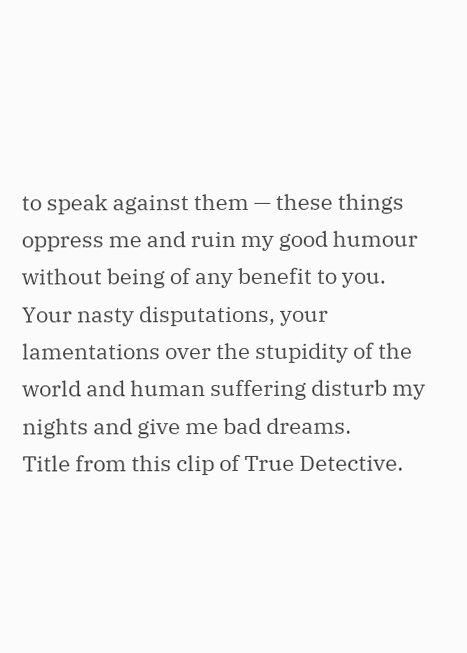to speak against them — these things oppress me and ruin my good humour without being of any benefit to you. Your nasty disputations, your lamentations over the stupidity of the world and human suffering disturb my nights and give me bad dreams.
Title from this clip of True Detective.